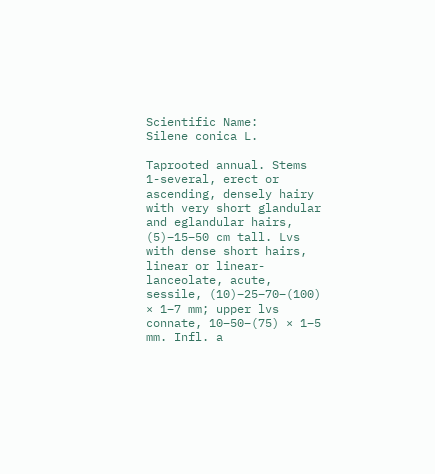Scientific Name:
Silene conica L.

Taprooted annual. Stems 1-several, erect or ascending, densely hairy with very short glandular and eglandular hairs, (5)–15–50 cm tall. Lvs with dense short hairs, linear or linear-lanceolate, acute, sessile, (10)–25–70–(100) × 1–7 mm; upper lvs connate, 10–50–(75) × 1–5 mm. Infl. a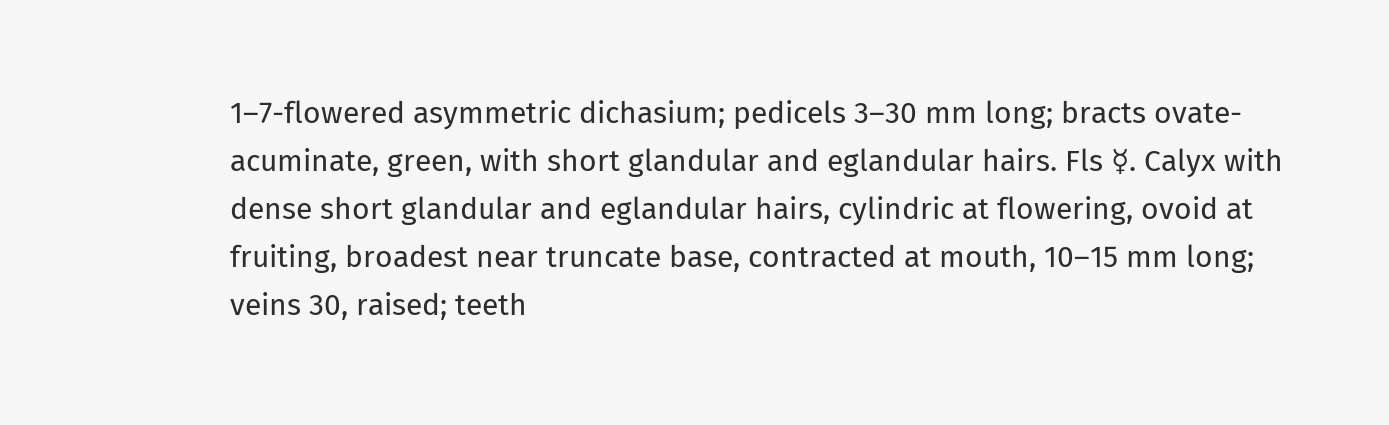1–7-flowered asymmetric dichasium; pedicels 3–30 mm long; bracts ovate-acuminate, green, with short glandular and eglandular hairs. Fls ☿. Calyx with dense short glandular and eglandular hairs, cylindric at flowering, ovoid at fruiting, broadest near truncate base, contracted at mouth, 10–15 mm long; veins 30, raised; teeth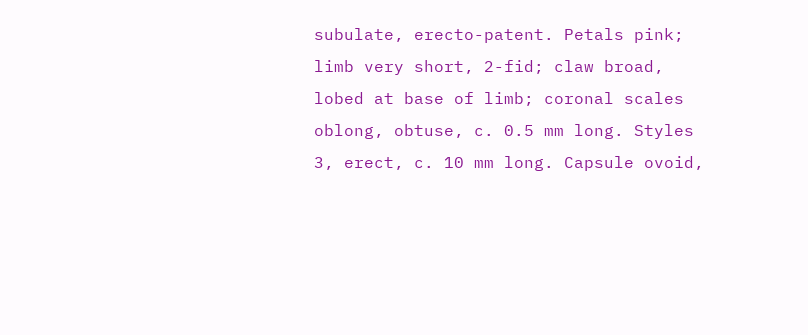subulate, erecto-patent. Petals pink; limb very short, 2-fid; claw broad, lobed at base of limb; coronal scales oblong, obtuse, c. 0.5 mm long. Styles 3, erect, c. 10 mm long. Capsule ovoid,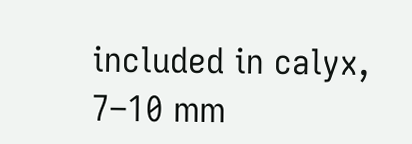included in calyx, 7–10 mm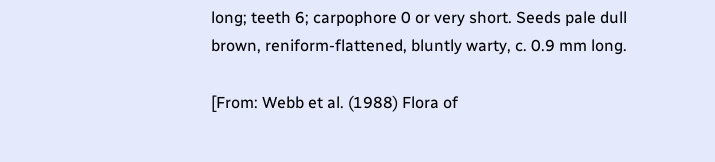long; teeth 6; carpophore 0 or very short. Seeds pale dull brown, reniform-flattened, bluntly warty, c. 0.9 mm long.

[From: Webb et al. (1988) Flora of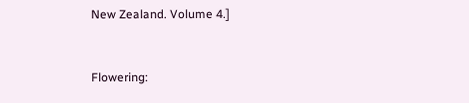New Zealand. Volume 4.]


Flowering: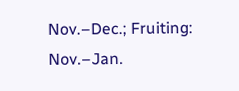Nov.–Dec.; Fruiting: Nov.–Jan.